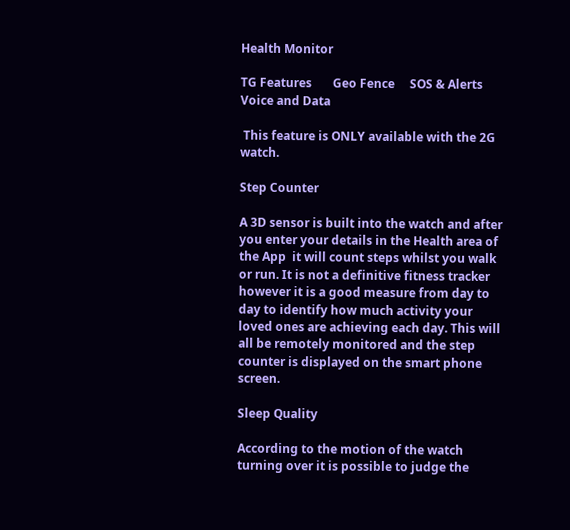Health Monitor

TG Features       Geo Fence     SOS & Alerts    Voice and Data

 This feature is ONLY available with the 2G watch.

Step Counter

A 3D sensor is built into the watch and after you enter your details in the Health area of the App  it will count steps whilst you walk or run. It is not a definitive fitness tracker however it is a good measure from day to day to identify how much activity your loved ones are achieving each day. This will all be remotely monitored and the step counter is displayed on the smart phone screen.

Sleep Quality

According to the motion of the watch turning over it is possible to judge the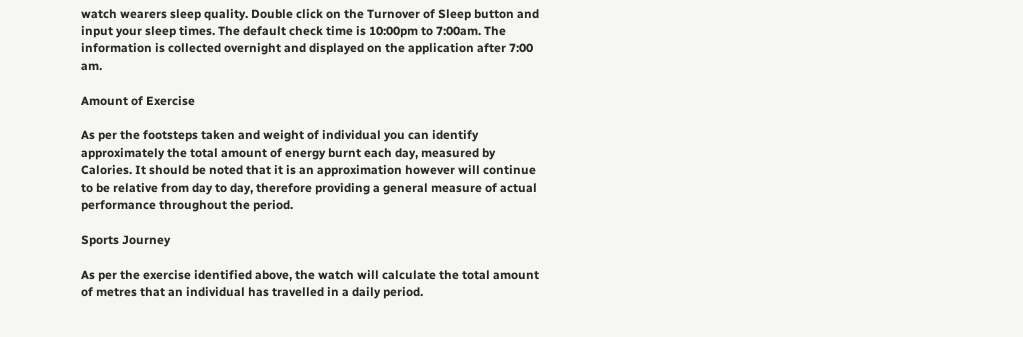watch wearers sleep quality. Double click on the Turnover of Sleep button and input your sleep times. The default check time is 10:00pm to 7:00am. The information is collected overnight and displayed on the application after 7:00 am.

Amount of Exercise

As per the footsteps taken and weight of individual you can identify approximately the total amount of energy burnt each day, measured by Calories. It should be noted that it is an approximation however will continue to be relative from day to day, therefore providing a general measure of actual performance throughout the period.

Sports Journey

As per the exercise identified above, the watch will calculate the total amount of metres that an individual has travelled in a daily period.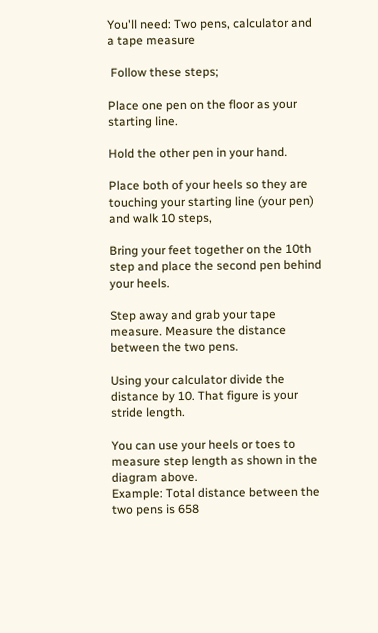You'll need: Two pens, calculator and a tape measure

 Follow these steps;

Place one pen on the floor as your starting line.

Hold the other pen in your hand.

Place both of your heels so they are touching your starting line (your pen) and walk 10 steps,

Bring your feet together on the 10th step and place the second pen behind your heels.

Step away and grab your tape measure. Measure the distance between the two pens.

Using your calculator divide the distance by 10. That figure is your stride length.

You can use your heels or toes to measure step length as shown in the diagram above.
Example: Total distance between the two pens is 658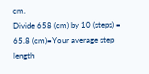cm.
Divide 658 (cm) by 10 (steps) = 65.8 (cm)=Your average step length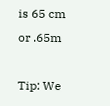is 65 cm or .65m

Tip: We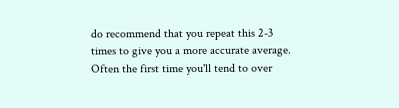do recommend that you repeat this 2-3 times to give you a more accurate average. Often the first time you'll tend to over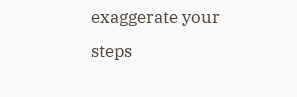exaggerate your steps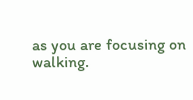as you are focusing on walking.